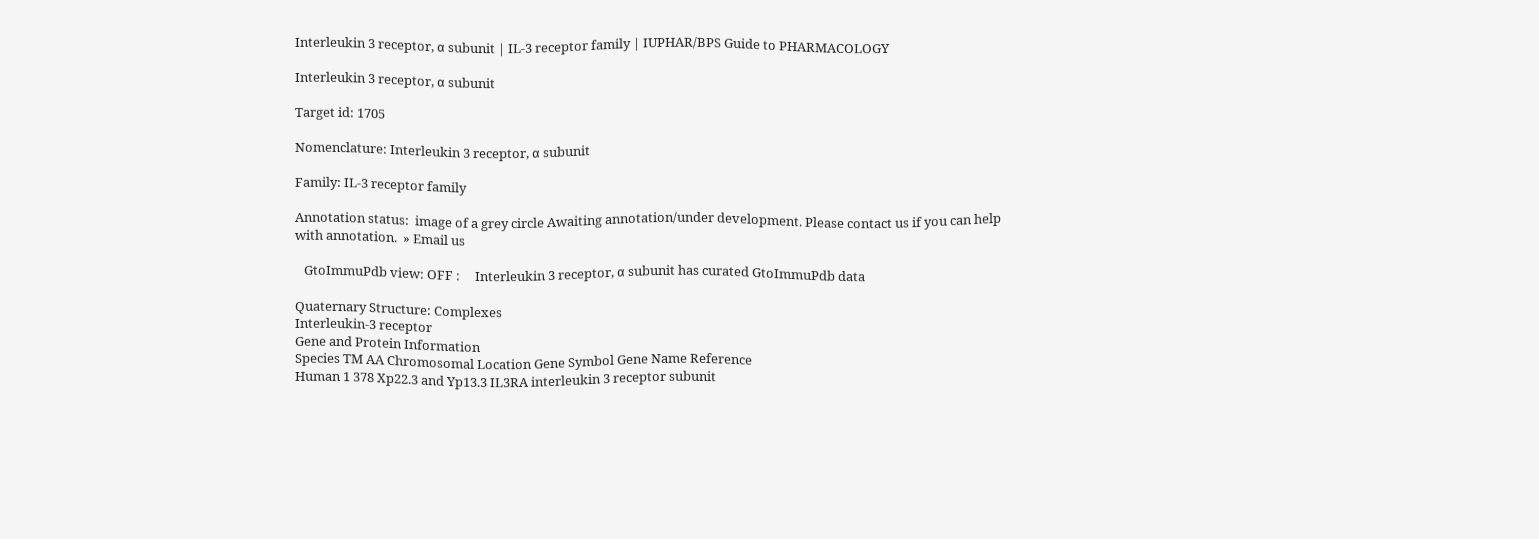Interleukin 3 receptor, α subunit | IL-3 receptor family | IUPHAR/BPS Guide to PHARMACOLOGY

Interleukin 3 receptor, α subunit

Target id: 1705

Nomenclature: Interleukin 3 receptor, α subunit

Family: IL-3 receptor family

Annotation status:  image of a grey circle Awaiting annotation/under development. Please contact us if you can help with annotation.  » Email us

   GtoImmuPdb view: OFF :     Interleukin 3 receptor, α subunit has curated GtoImmuPdb data

Quaternary Structure: Complexes
Interleukin-3 receptor
Gene and Protein Information
Species TM AA Chromosomal Location Gene Symbol Gene Name Reference
Human 1 378 Xp22.3 and Yp13.3 IL3RA interleukin 3 receptor subunit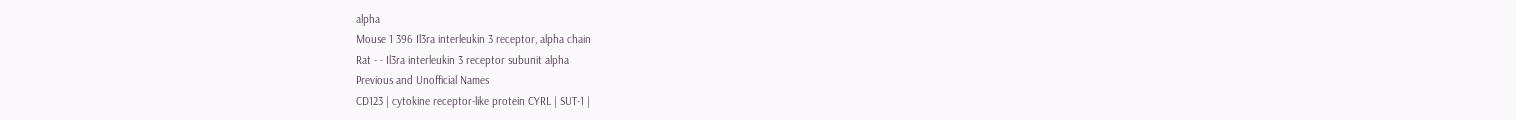alpha
Mouse 1 396 Il3ra interleukin 3 receptor, alpha chain
Rat - - Il3ra interleukin 3 receptor subunit alpha
Previous and Unofficial Names
CD123 | cytokine receptor-like protein CYRL | SUT-1 |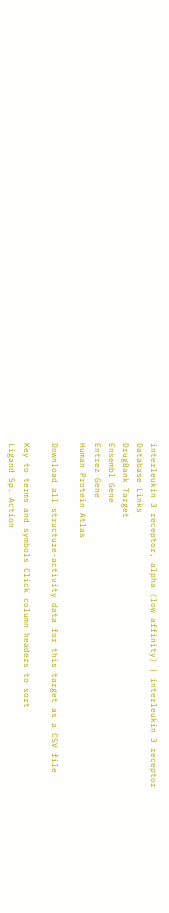interleukin 3 receptor, alpha (low affinity) | interleukin 3 receptor
Database Links
DrugBank Target
Ensembl Gene
Entrez Gene
Human Protein Atlas

Download all structure-activity data for this target as a CSV file

Key to terms and symbols Click column headers to sort
Ligand Sp. Action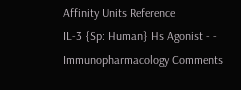Affinity Units Reference
IL-3 {Sp: Human} Hs Agonist - -
Immunopharmacology Comments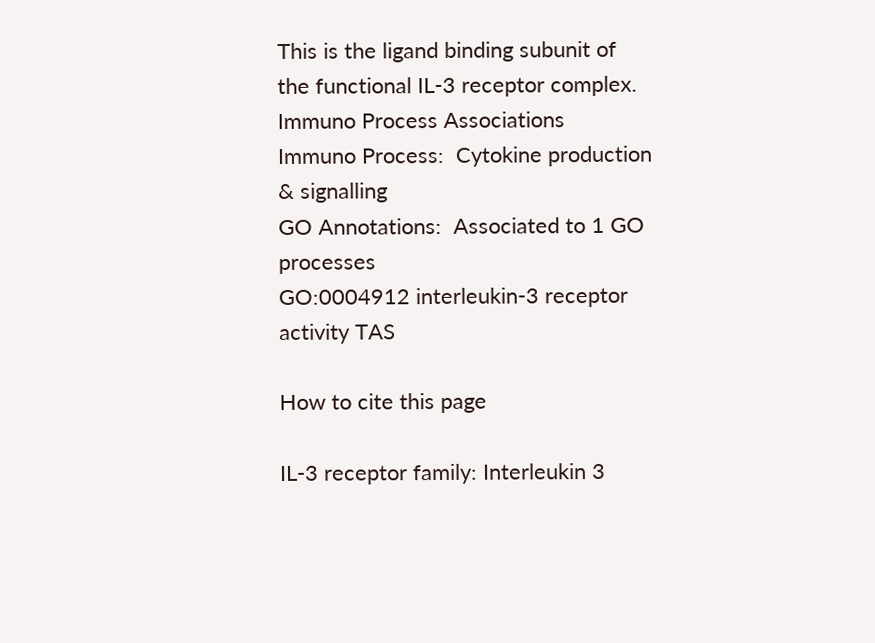This is the ligand binding subunit of the functional IL-3 receptor complex.
Immuno Process Associations
Immuno Process:  Cytokine production & signalling
GO Annotations:  Associated to 1 GO processes
GO:0004912 interleukin-3 receptor activity TAS

How to cite this page

IL-3 receptor family: Interleukin 3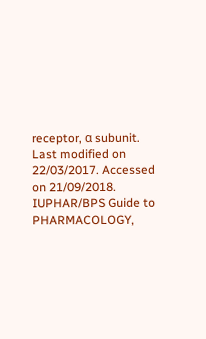receptor, α subunit. Last modified on 22/03/2017. Accessed on 21/09/2018. IUPHAR/BPS Guide to PHARMACOLOGY,